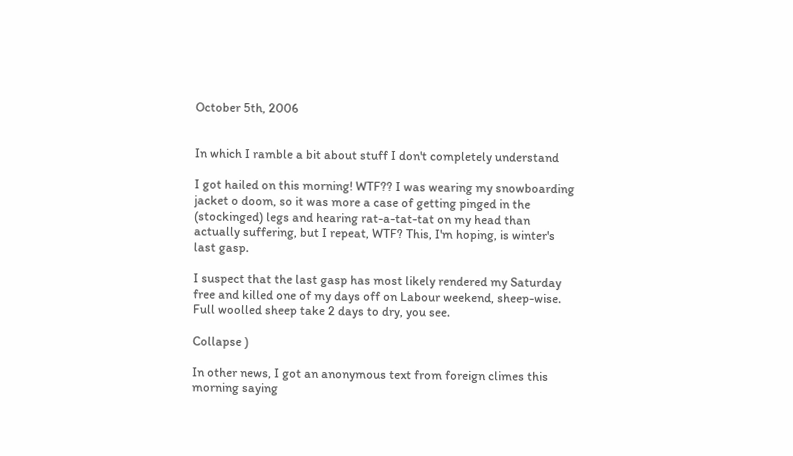October 5th, 2006


In which I ramble a bit about stuff I don't completely understand

I got hailed on this morning! WTF?? I was wearing my snowboarding jacket o doom, so it was more a case of getting pinged in the (stockinged) legs and hearing rat-a-tat-tat on my head than actually suffering, but I repeat, WTF? This, I'm hoping, is winter's last gasp.

I suspect that the last gasp has most likely rendered my Saturday free and killed one of my days off on Labour weekend, sheep-wise. Full woolled sheep take 2 days to dry, you see.

Collapse )

In other news, I got an anonymous text from foreign climes this morning saying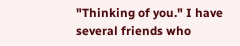"Thinking of you." I have several friends who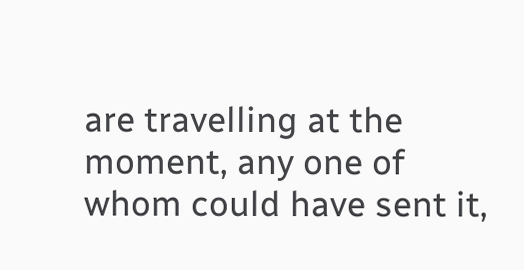are travelling at the moment, any one of whom could have sent it,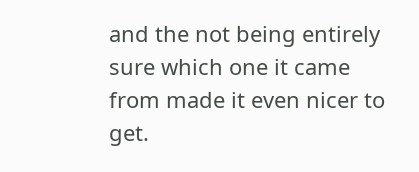and the not being entirely sure which one it came from made it even nicer to get.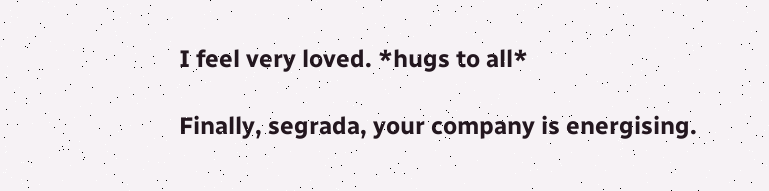I feel very loved. *hugs to all*

Finally, segrada, your company is energising.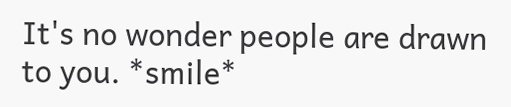It's no wonder people are drawn to you. *smile*